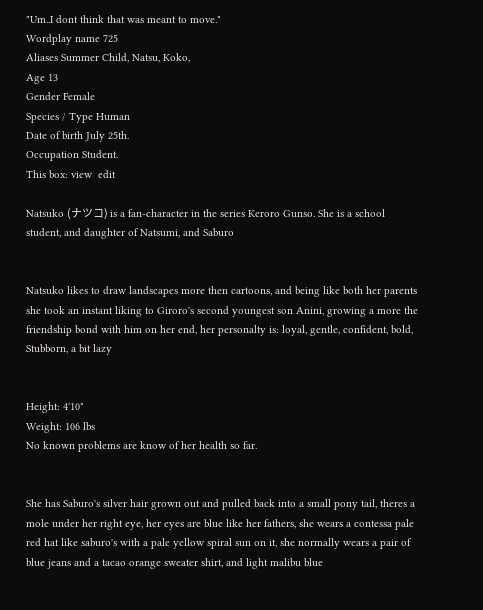"Um..I dont think that was meant to move."
Wordplay name 725
Aliases Summer Child, Natsu, Koko,
Age 13
Gender Female
Species / Type Human
Date of birth July 25th.
Occupation Student.
This box: view  edit

Natsuko (ナツコ) is a fan-character in the series Keroro Gunso. She is a school student, and daughter of Natsumi, and Saburo


Natsuko likes to draw landscapes more then cartoons, and being like both her parents she took an instant liking to Giroro's second youngest son Anini, growing a more the friendship bond with him on her end, her personalty is: loyal, gentle, confident, bold, Stubborn, a bit lazy


Height: 4'10"
Weight: 106 lbs
No known problems are know of her health so far.


She has Saburo's silver hair grown out and pulled back into a small pony tail, theres a mole under her right eye, her eyes are blue like her fathers, she wears a contessa pale red hat like saburo's with a pale yellow spiral sun on it, she normally wears a pair of blue jeans and a tacao orange sweater shirt, and light malibu blue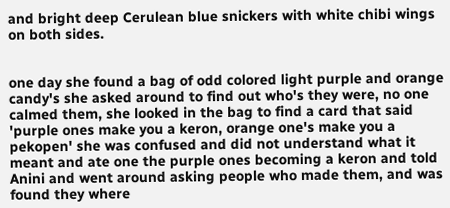and bright deep Cerulean blue snickers with white chibi wings on both sides.


one day she found a bag of odd colored light purple and orange candy's she asked around to find out who's they were, no one calmed them, she looked in the bag to find a card that said 'purple ones make you a keron, orange one's make you a pekopen' she was confused and did not understand what it meant and ate one the purple ones becoming a keron and told Anini and went around asking people who made them, and was found they where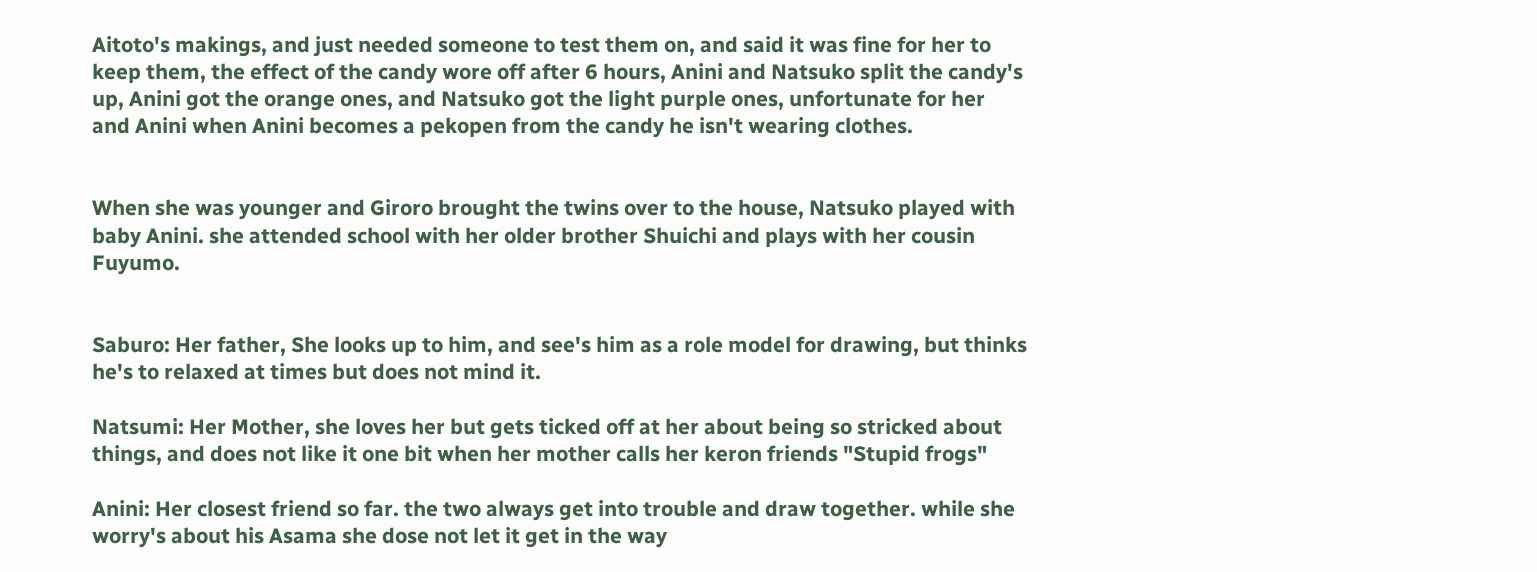Aitoto's makings, and just needed someone to test them on, and said it was fine for her to keep them, the effect of the candy wore off after 6 hours, Anini and Natsuko split the candy's up, Anini got the orange ones, and Natsuko got the light purple ones, unfortunate for her and Anini when Anini becomes a pekopen from the candy he isn't wearing clothes.


When she was younger and Giroro brought the twins over to the house, Natsuko played with baby Anini. she attended school with her older brother Shuichi and plays with her cousin Fuyumo.


Saburo: Her father, She looks up to him, and see's him as a role model for drawing, but thinks he's to relaxed at times but does not mind it.

Natsumi: Her Mother, she loves her but gets ticked off at her about being so stricked about things, and does not like it one bit when her mother calls her keron friends "Stupid frogs"

Anini: Her closest friend so far. the two always get into trouble and draw together. while she worry's about his Asama she dose not let it get in the way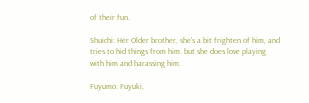of their fun.

Shuichi: Her Older brother, she's a bit frighten of him, and tries to hid things from him. but she does love playing with him and harassing him.

Fuyumo: Fuyuki,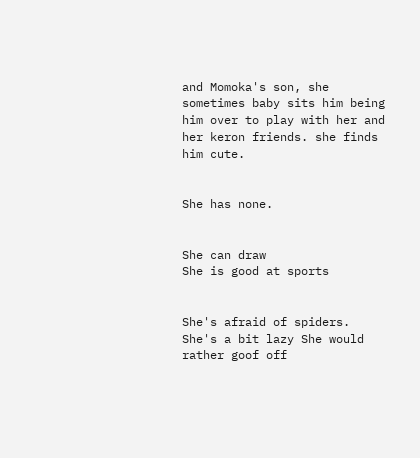and Momoka's son, she sometimes baby sits him being him over to play with her and her keron friends. she finds him cute.


She has none.


She can draw
She is good at sports


She's afraid of spiders.
She's a bit lazy She would rather goof off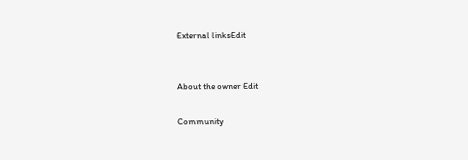External linksEdit


About the owner Edit

Community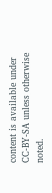content is available under CC-BY-SA unless otherwise noted.